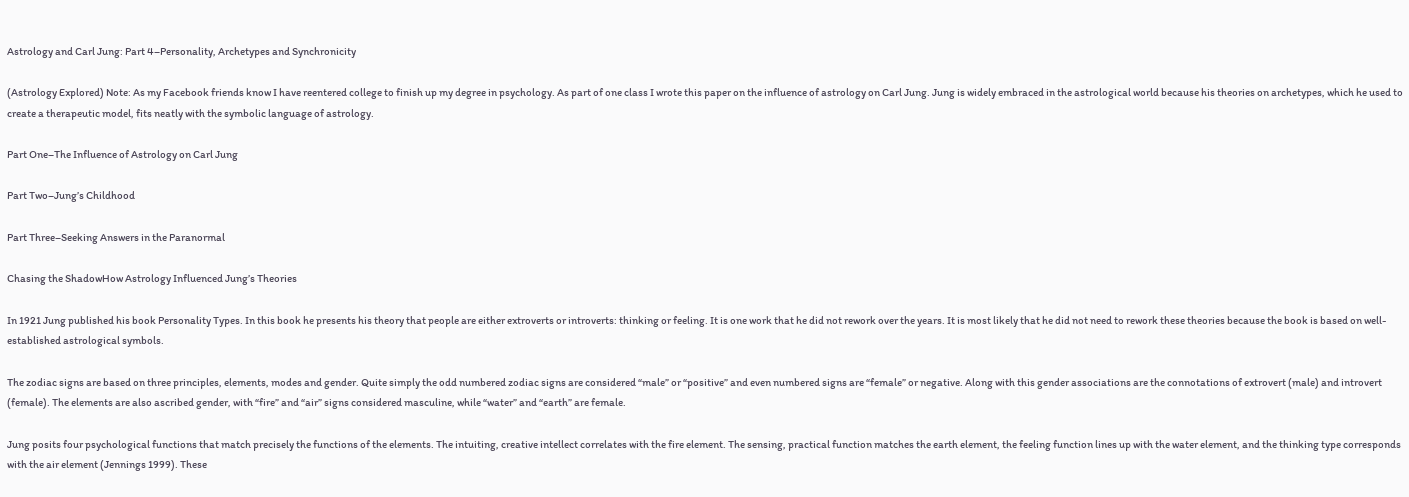Astrology and Carl Jung: Part 4–Personality, Archetypes and Synchronicity

(Astrology Explored) Note: As my Facebook friends know I have reentered college to finish up my degree in psychology. As part of one class I wrote this paper on the influence of astrology on Carl Jung. Jung is widely embraced in the astrological world because his theories on archetypes, which he used to create a therapeutic model, fits neatly with the symbolic language of astrology.

Part One–The Influence of Astrology on Carl Jung

Part Two–Jung’s Childhood

Part Three–Seeking Answers in the Paranormal

Chasing the ShadowHow Astrology Influenced Jung’s Theories

In 1921 Jung published his book Personality Types. In this book he presents his theory that people are either extroverts or introverts: thinking or feeling. It is one work that he did not rework over the years. It is most likely that he did not need to rework these theories because the book is based on well-established astrological symbols.

The zodiac signs are based on three principles, elements, modes and gender. Quite simply the odd numbered zodiac signs are considered “male” or “positive” and even numbered signs are “female” or negative. Along with this gender associations are the connotations of extrovert (male) and introvert (female). The elements are also ascribed gender, with “fire” and “air” signs considered masculine, while “water” and “earth” are female.

Jung posits four psychological functions that match precisely the functions of the elements. The intuiting, creative intellect correlates with the fire element. The sensing, practical function matches the earth element, the feeling function lines up with the water element, and the thinking type corresponds with the air element (Jennings 1999). These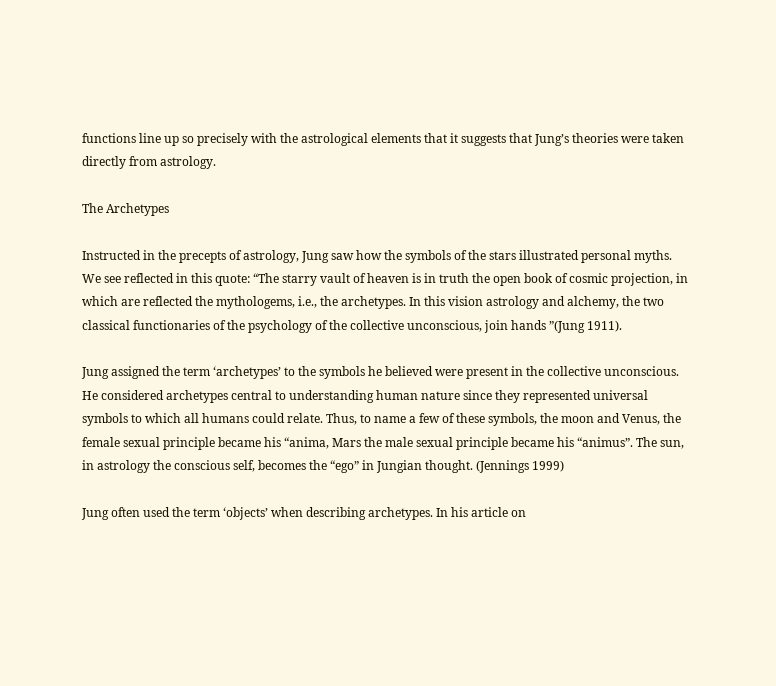functions line up so precisely with the astrological elements that it suggests that Jung’s theories were taken directly from astrology.

The Archetypes

Instructed in the precepts of astrology, Jung saw how the symbols of the stars illustrated personal myths. We see reflected in this quote: “The starry vault of heaven is in truth the open book of cosmic projection, in which are reflected the mythologems, i.e., the archetypes. In this vision astrology and alchemy, the two classical functionaries of the psychology of the collective unconscious, join hands ”(Jung 1911).

Jung assigned the term ‘archetypes’ to the symbols he believed were present in the collective unconscious. He considered archetypes central to understanding human nature since they represented universal symbols to which all humans could relate. Thus, to name a few of these symbols, the moon and Venus, the female sexual principle became his “anima, Mars the male sexual principle became his “animus”. The sun, in astrology the conscious self, becomes the “ego” in Jungian thought. (Jennings 1999)

Jung often used the term ‘objects’ when describing archetypes. In his article on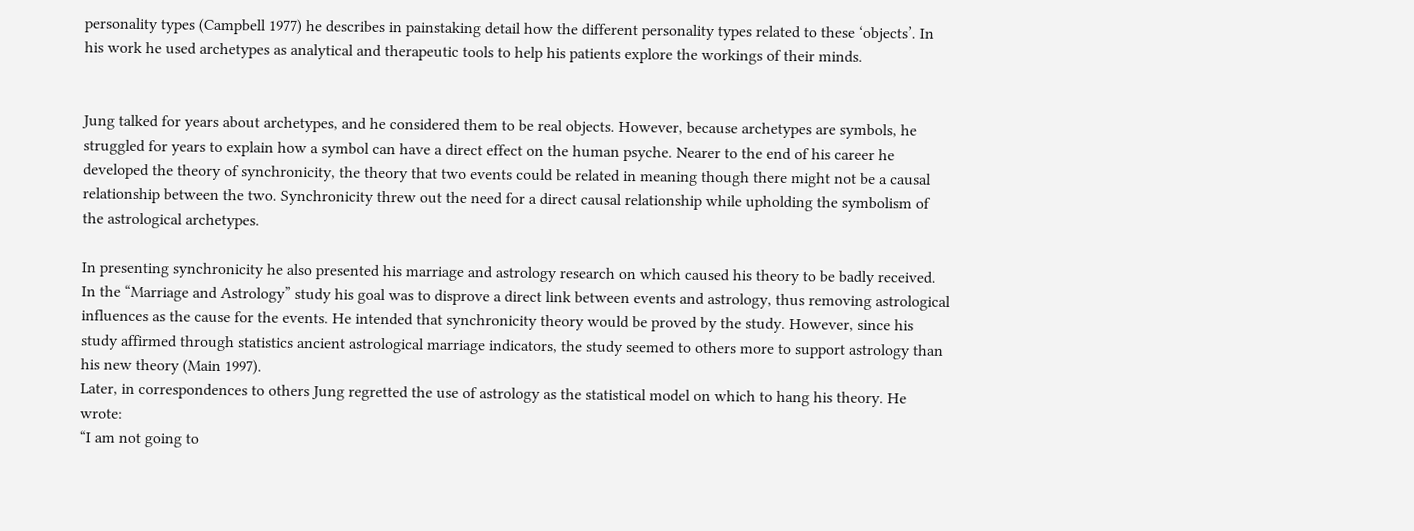personality types (Campbell 1977) he describes in painstaking detail how the different personality types related to these ‘objects’. In his work he used archetypes as analytical and therapeutic tools to help his patients explore the workings of their minds.


Jung talked for years about archetypes, and he considered them to be real objects. However, because archetypes are symbols, he struggled for years to explain how a symbol can have a direct effect on the human psyche. Nearer to the end of his career he developed the theory of synchronicity, the theory that two events could be related in meaning though there might not be a causal relationship between the two. Synchronicity threw out the need for a direct causal relationship while upholding the symbolism of the astrological archetypes.

In presenting synchronicity he also presented his marriage and astrology research on which caused his theory to be badly received. In the “Marriage and Astrology” study his goal was to disprove a direct link between events and astrology, thus removing astrological influences as the cause for the events. He intended that synchronicity theory would be proved by the study. However, since his study affirmed through statistics ancient astrological marriage indicators, the study seemed to others more to support astrology than his new theory (Main 1997).
Later, in correspondences to others Jung regretted the use of astrology as the statistical model on which to hang his theory. He wrote:
“I am not going to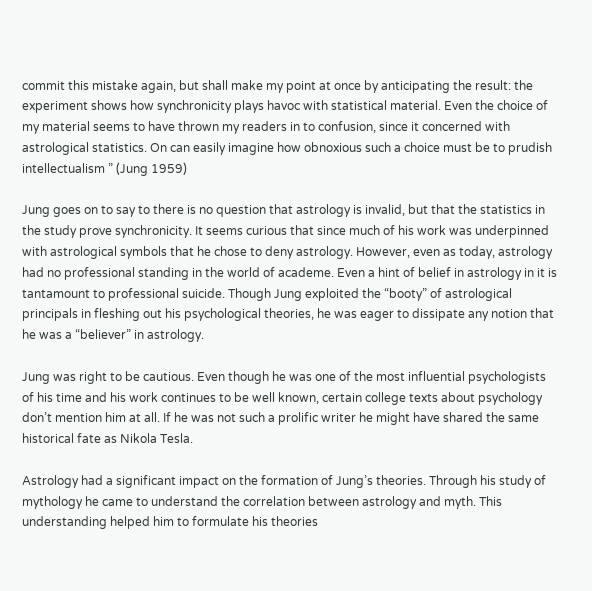commit this mistake again, but shall make my point at once by anticipating the result: the experiment shows how synchronicity plays havoc with statistical material. Even the choice of my material seems to have thrown my readers in to confusion, since it concerned with astrological statistics. On can easily imagine how obnoxious such a choice must be to prudish intellectualism ” (Jung 1959)

Jung goes on to say to there is no question that astrology is invalid, but that the statistics in the study prove synchronicity. It seems curious that since much of his work was underpinned with astrological symbols that he chose to deny astrology. However, even as today, astrology had no professional standing in the world of academe. Even a hint of belief in astrology in it is tantamount to professional suicide. Though Jung exploited the “booty” of astrological principals in fleshing out his psychological theories, he was eager to dissipate any notion that he was a “believer” in astrology.

Jung was right to be cautious. Even though he was one of the most influential psychologists of his time and his work continues to be well known, certain college texts about psychology don’t mention him at all. If he was not such a prolific writer he might have shared the same historical fate as Nikola Tesla.

Astrology had a significant impact on the formation of Jung’s theories. Through his study of mythology he came to understand the correlation between astrology and myth. This understanding helped him to formulate his theories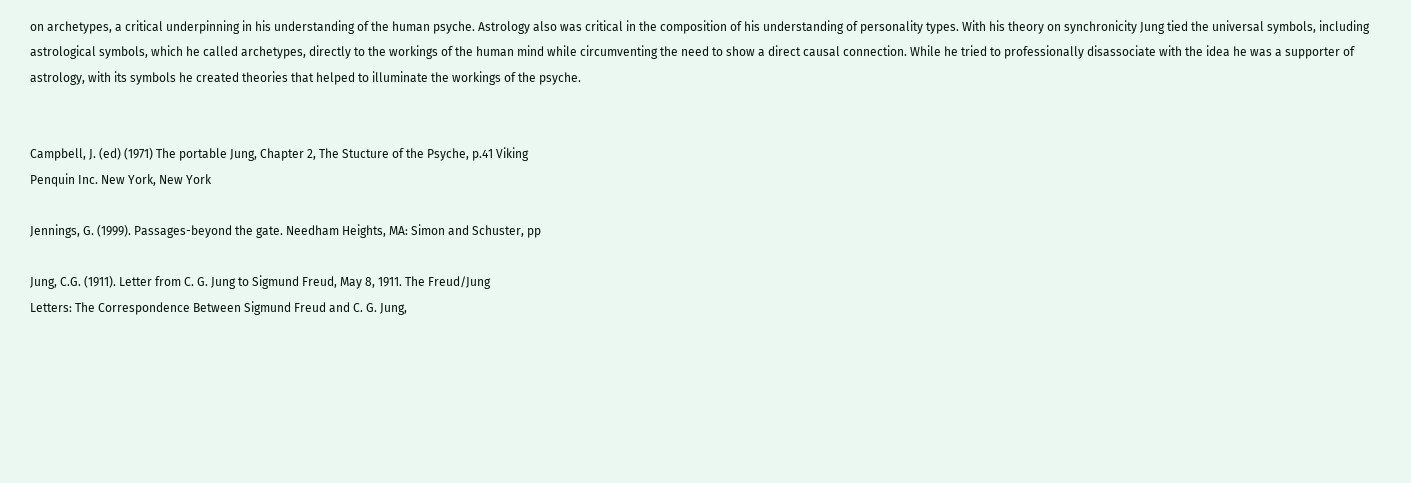on archetypes, a critical underpinning in his understanding of the human psyche. Astrology also was critical in the composition of his understanding of personality types. With his theory on synchronicity Jung tied the universal symbols, including astrological symbols, which he called archetypes, directly to the workings of the human mind while circumventing the need to show a direct causal connection. While he tried to professionally disassociate with the idea he was a supporter of astrology, with its symbols he created theories that helped to illuminate the workings of the psyche.


Campbell, J. (ed) (1971) The portable Jung, Chapter 2, The Stucture of the Psyche, p.41 Viking
Penquin Inc. New York, New York

Jennings, G. (1999). Passages-beyond the gate. Needham Heights, MA: Simon and Schuster, pp

Jung, C.G. (1911). Letter from C. G. Jung to Sigmund Freud, May 8, 1911. The Freud/Jung
Letters: The Correspondence Between Sigmund Freud and C. G. Jung,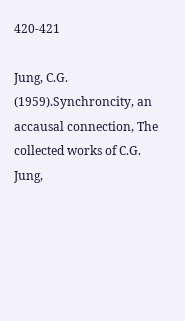420-421

Jung, C.G. (1959).Synchroncity, an accausal connection, The collected works of C.G. Jung,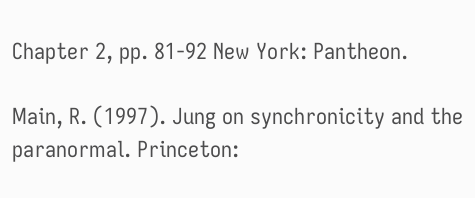Chapter 2, pp. 81-92 New York: Pantheon.

Main, R. (1997). Jung on synchronicity and the paranormal. Princeton: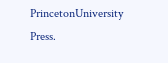PrincetonUniversity Press.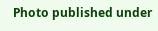Photo published under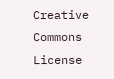Creative Commons License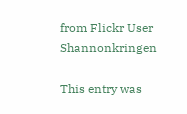from Flickr User Shannonkringen

This entry was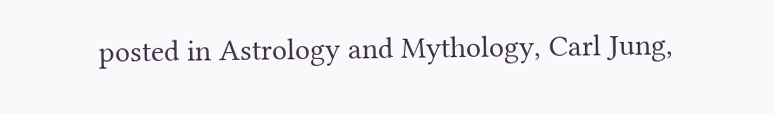posted in Astrology and Mythology, Carl Jung,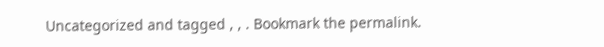Uncategorized and tagged , , . Bookmark the permalink.